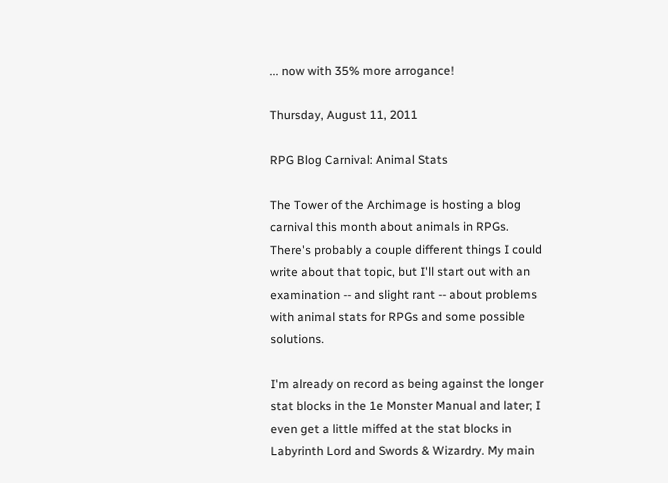... now with 35% more arrogance!

Thursday, August 11, 2011

RPG Blog Carnival: Animal Stats

The Tower of the Archimage is hosting a blog carnival this month about animals in RPGs. There's probably a couple different things I could write about that topic, but I'll start out with an examination -- and slight rant -- about problems with animal stats for RPGs and some possible solutions.

I'm already on record as being against the longer stat blocks in the 1e Monster Manual and later; I even get a little miffed at the stat blocks in Labyrinth Lord and Swords & Wizardry. My main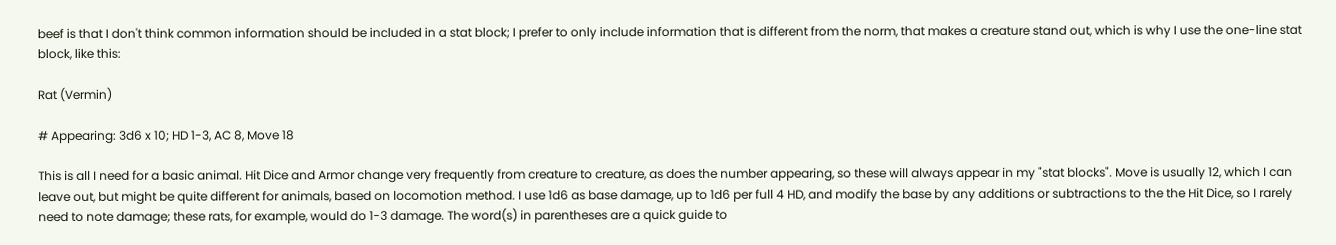beef is that I don't think common information should be included in a stat block; I prefer to only include information that is different from the norm, that makes a creature stand out, which is why I use the one-line stat block, like this:

Rat (Vermin)

# Appearing: 3d6 x 10; HD 1-3, AC 8, Move 18

This is all I need for a basic animal. Hit Dice and Armor change very frequently from creature to creature, as does the number appearing, so these will always appear in my "stat blocks". Move is usually 12, which I can leave out, but might be quite different for animals, based on locomotion method. I use 1d6 as base damage, up to 1d6 per full 4 HD, and modify the base by any additions or subtractions to the the Hit Dice, so I rarely need to note damage; these rats, for example, would do 1-3 damage. The word(s) in parentheses are a quick guide to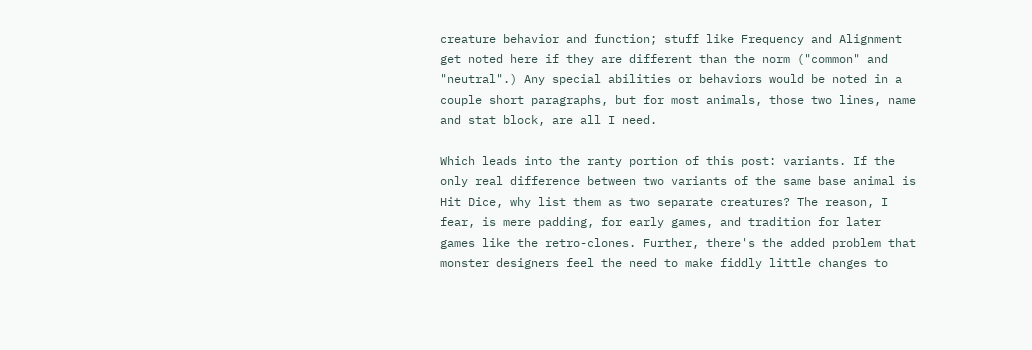creature behavior and function; stuff like Frequency and Alignment get noted here if they are different than the norm ("common" and "neutral".) Any special abilities or behaviors would be noted in a couple short paragraphs, but for most animals, those two lines, name and stat block, are all I need.

Which leads into the ranty portion of this post: variants. If the only real difference between two variants of the same base animal is Hit Dice, why list them as two separate creatures? The reason, I fear, is mere padding, for early games, and tradition for later games like the retro-clones. Further, there's the added problem that monster designers feel the need to make fiddly little changes to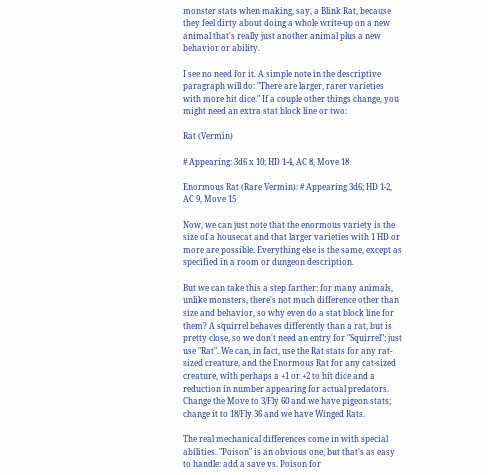monster stats when making, say, a Blink Rat, because they feel dirty about doing a whole write-up on a new animal that's really just another animal plus a new behavior or ability.

I see no need for it. A simple note in the descriptive paragraph will do: "There are larger, rarer varieties with more hit dice." If a couple other things change, you might need an extra stat block line or two:

Rat (Vermin)

# Appearing: 3d6 x 10; HD 1-4, AC 8, Move 18

Enormous Rat (Rare Vermin): # Appearing 3d6; HD 1-2, AC 9, Move 15

Now, we can just note that the enormous variety is the size of a housecat and that larger varieties with 1 HD or more are possible. Everything else is the same, except as specified in a room or dungeon description.

But we can take this a step farther: for many animals, unlike monsters, there's not much difference other than size and behavior, so why even do a stat block line for them? A squirrel behaves differently than a rat, but is pretty close, so we don't need an entry for "Squirrel"; just use "Rat". We can, in fact, use the Rat stats for any rat-sized creature, and the Enormous Rat for any cat-sized creature, with perhaps a +1 or +2 to hit dice and a reduction in number appearing for actual predators. Change the Move to 3/Fly 60 and we have pigeon stats; change it to 18/Fly 36 and we have Winged Rats.

The real mechanical differences come in with special abilities. "Poison" is an obvious one, but that's as easy to handle: add a save vs. Poison for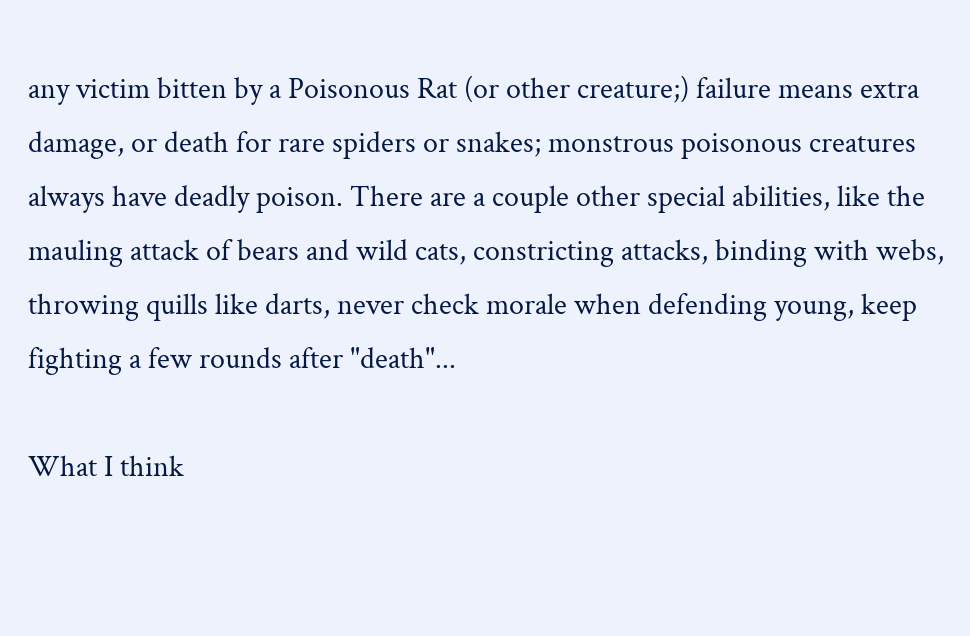any victim bitten by a Poisonous Rat (or other creature;) failure means extra damage, or death for rare spiders or snakes; monstrous poisonous creatures always have deadly poison. There are a couple other special abilities, like the mauling attack of bears and wild cats, constricting attacks, binding with webs, throwing quills like darts, never check morale when defending young, keep fighting a few rounds after "death"...

What I think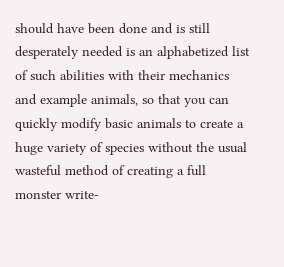should have been done and is still desperately needed is an alphabetized list of such abilities with their mechanics and example animals, so that you can quickly modify basic animals to create a huge variety of species without the usual wasteful method of creating a full monster write-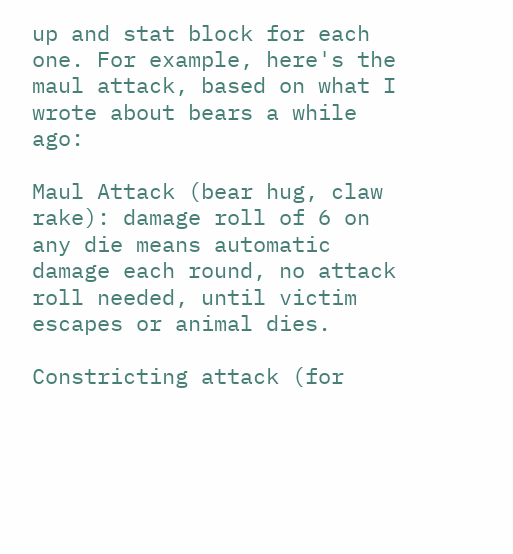up and stat block for each one. For example, here's the maul attack, based on what I wrote about bears a while ago:

Maul Attack (bear hug, claw rake): damage roll of 6 on any die means automatic damage each round, no attack roll needed, until victim escapes or animal dies.

Constricting attack (for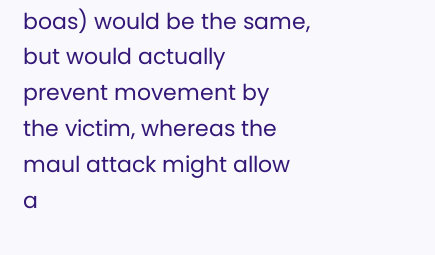boas) would be the same, but would actually prevent movement by the victim, whereas the maul attack might allow a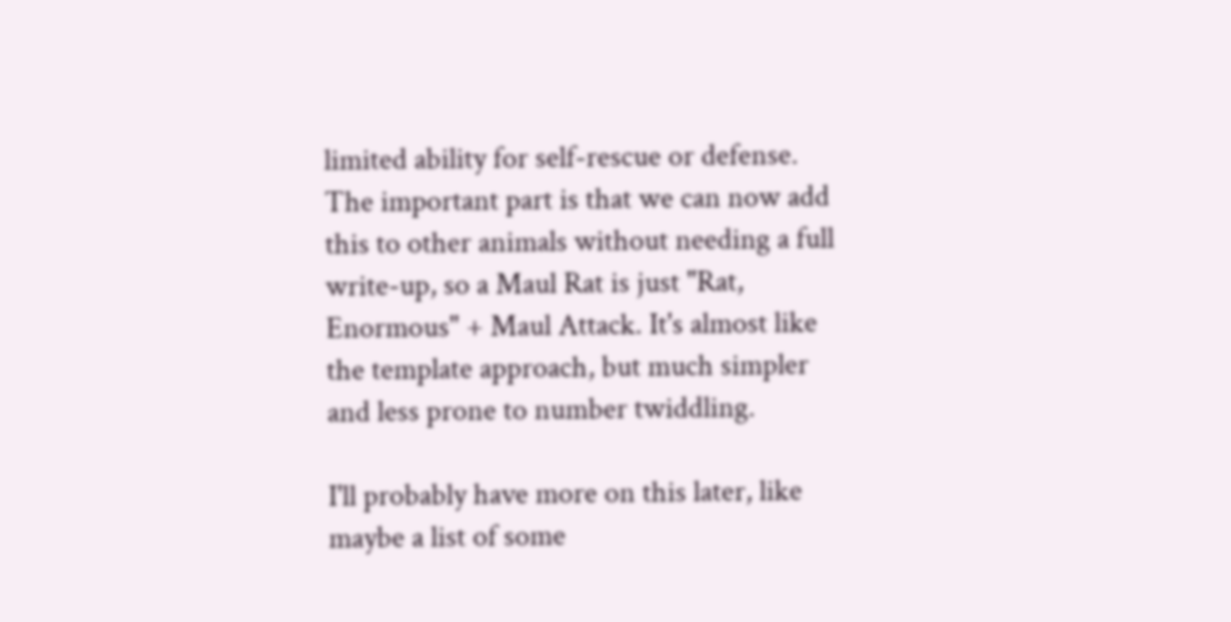limited ability for self-rescue or defense. The important part is that we can now add this to other animals without needing a full write-up, so a Maul Rat is just "Rat, Enormous" + Maul Attack. It's almost like the template approach, but much simpler and less prone to number twiddling.

I'll probably have more on this later, like maybe a list of some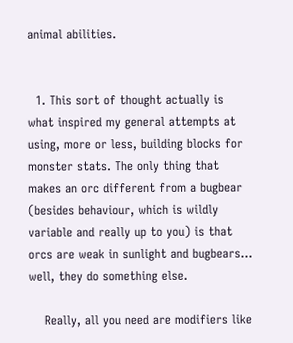animal abilities.


  1. This sort of thought actually is what inspired my general attempts at using, more or less, building blocks for monster stats. The only thing that makes an orc different from a bugbear (besides behaviour, which is wildly variable and really up to you) is that orcs are weak in sunlight and bugbears... well, they do something else.

    Really, all you need are modifiers like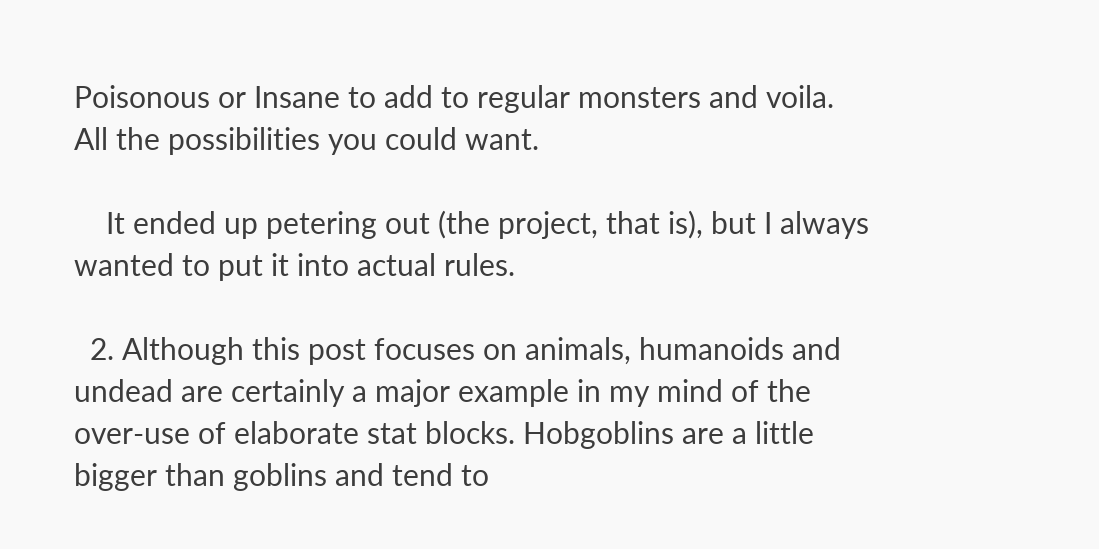Poisonous or Insane to add to regular monsters and voila. All the possibilities you could want.

    It ended up petering out (the project, that is), but I always wanted to put it into actual rules.

  2. Although this post focuses on animals, humanoids and undead are certainly a major example in my mind of the over-use of elaborate stat blocks. Hobgoblins are a little bigger than goblins and tend to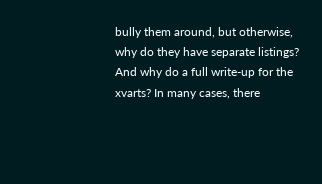bully them around, but otherwise, why do they have separate listings? And why do a full write-up for the xvarts? In many cases, there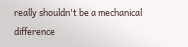really shouldn't be a mechanical difference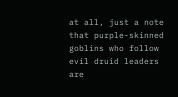at all, just a note that purple-skinned goblins who follow evil druid leaders are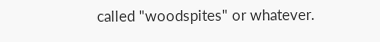called "woodspites" or whatever.